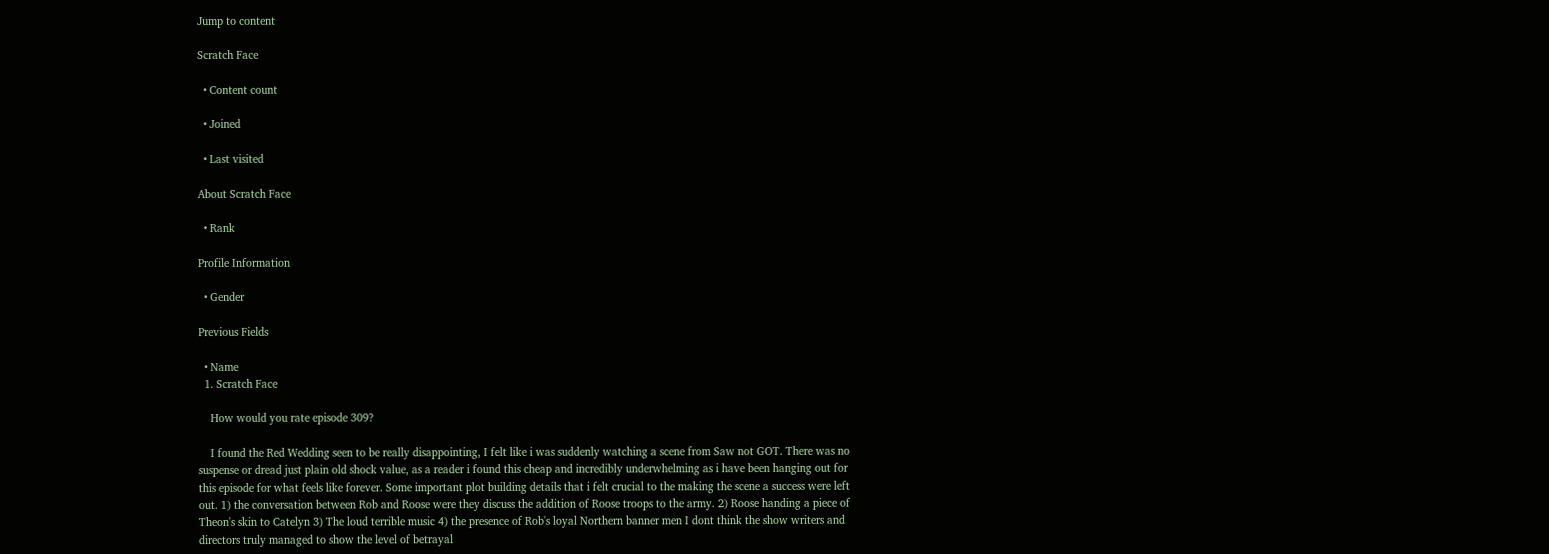Jump to content

Scratch Face

  • Content count

  • Joined

  • Last visited

About Scratch Face

  • Rank

Profile Information

  • Gender

Previous Fields

  • Name
  1. Scratch Face

    How would you rate episode 309?

    I found the Red Wedding seen to be really disappointing, I felt like i was suddenly watching a scene from Saw not GOT. There was no suspense or dread just plain old shock value, as a reader i found this cheap and incredibly underwhelming as i have been hanging out for this episode for what feels like forever. Some important plot building details that i felt crucial to the making the scene a success were left out. 1) the conversation between Rob and Roose were they discuss the addition of Roose troops to the army. 2) Roose handing a piece of Theon's skin to Catelyn 3) The loud terrible music 4) the presence of Rob's loyal Northern banner men I dont think the show writers and directors truly managed to show the level of betrayal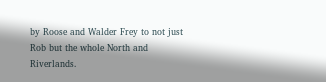by Roose and Walder Frey to not just Rob but the whole North and Riverlands.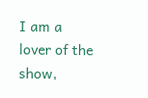I am a lover of the show,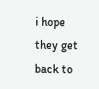i hope they get back to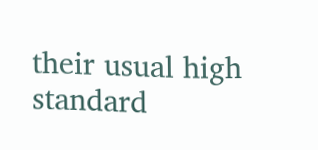their usual high standard